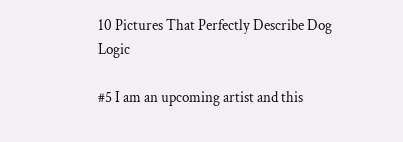10 Pictures That Perfectly Describe Dog Logic

#5 I am an upcoming artist and this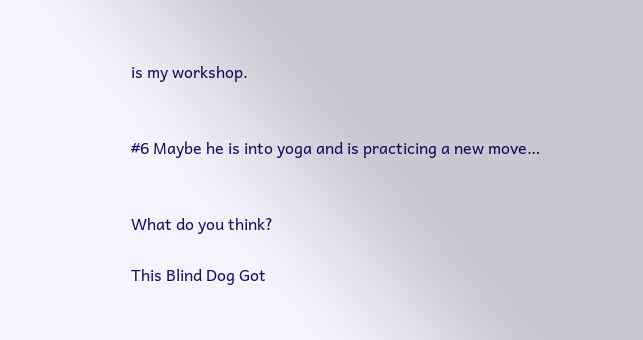is my workshop.


#6 Maybe he is into yoga and is practicing a new move…


What do you think?

This Blind Dog Got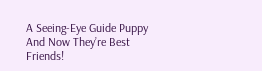A Seeing-Eye Guide Puppy And Now They’re Best Friends!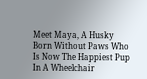Meet Maya, A Husky Born Without Paws Who Is Now The Happiest Pup In A Wheelchair